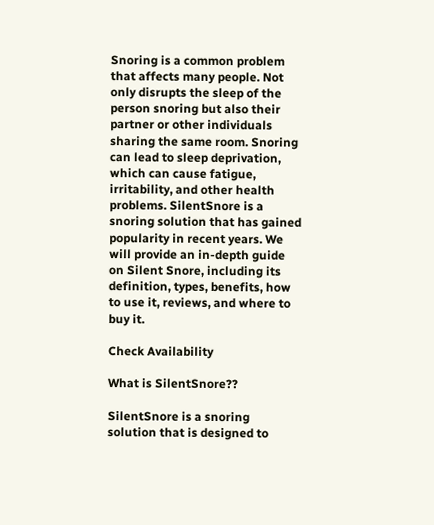Snoring is a common problem that affects many people. Not only disrupts the sleep of the person snoring but also their partner or other individuals sharing the same room. Snoring can lead to sleep deprivation, which can cause fatigue, irritability, and other health problems. SilentSnore is a snoring solution that has gained popularity in recent years. We will provide an in-depth guide on Silent Snore, including its definition, types, benefits, how to use it, reviews, and where to buy it.

Check Availability

What is SilentSnore??

SilentSnore is a snoring solution that is designed to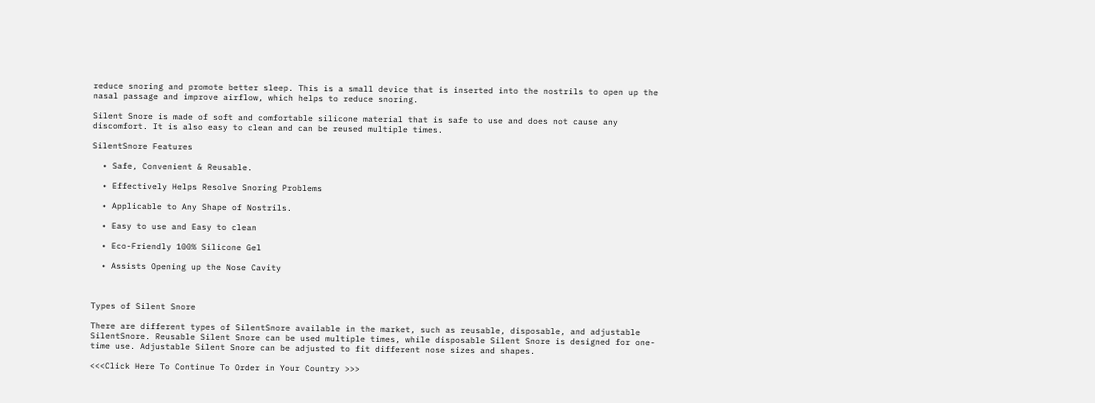reduce snoring and promote better sleep. This is a small device that is inserted into the nostrils to open up the nasal passage and improve airflow, which helps to reduce snoring.

Silent Snore is made of soft and comfortable silicone material that is safe to use and does not cause any discomfort. It is also easy to clean and can be reused multiple times.

SilentSnore Features

  • Safe, Convenient & Reusable.

  • Effectively Helps Resolve Snoring Problems

  • Applicable to Any Shape of Nostrils.

  • Easy to use and Easy to clean

  • Eco-Friendly 100% Silicone Gel

  • Assists Opening up the Nose Cavity



Types of Silent Snore

There are different types of SilentSnore available in the market, such as reusable, disposable, and adjustable SilentSnore. Reusable Silent Snore can be used multiple times, while disposable Silent Snore is designed for one-time use. Adjustable Silent Snore can be adjusted to fit different nose sizes and shapes.

<<<Click Here To Continue To Order in Your Country >>>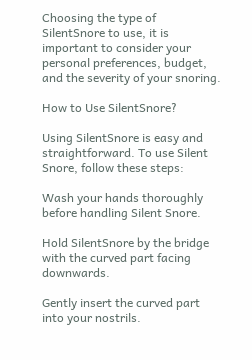Choosing the type of SilentSnore to use, it is important to consider your personal preferences, budget, and the severity of your snoring.

How to Use SilentSnore?

Using SilentSnore is easy and straightforward. To use Silent Snore, follow these steps:

Wash your hands thoroughly before handling Silent Snore.

Hold SilentSnore by the bridge with the curved part facing downwards.

Gently insert the curved part into your nostrils.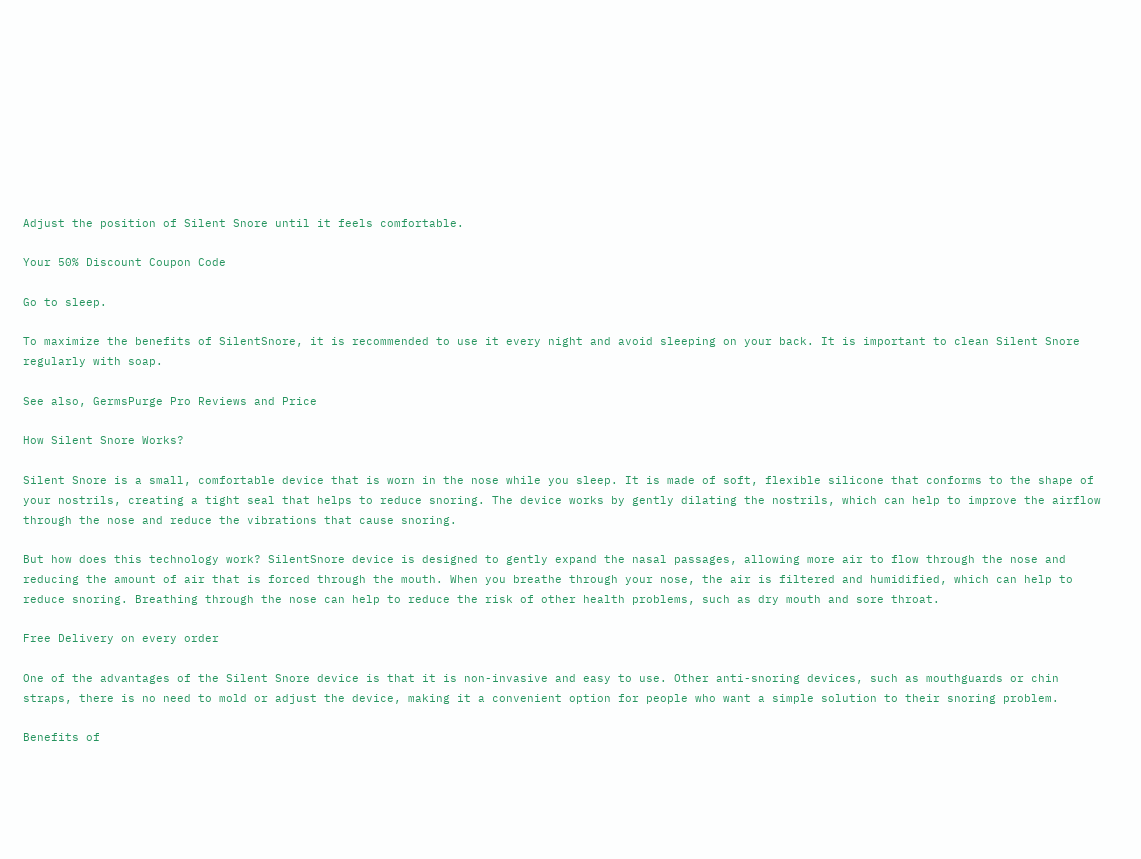Adjust the position of Silent Snore until it feels comfortable.

Your 50% Discount Coupon Code

Go to sleep.

To maximize the benefits of SilentSnore, it is recommended to use it every night and avoid sleeping on your back. It is important to clean Silent Snore regularly with soap.

See also, GermsPurge Pro Reviews and Price

How Silent Snore Works?

Silent Snore is a small, comfortable device that is worn in the nose while you sleep. It is made of soft, flexible silicone that conforms to the shape of your nostrils, creating a tight seal that helps to reduce snoring. The device works by gently dilating the nostrils, which can help to improve the airflow through the nose and reduce the vibrations that cause snoring.

But how does this technology work? SilentSnore device is designed to gently expand the nasal passages, allowing more air to flow through the nose and reducing the amount of air that is forced through the mouth. When you breathe through your nose, the air is filtered and humidified, which can help to reduce snoring. Breathing through the nose can help to reduce the risk of other health problems, such as dry mouth and sore throat.

Free Delivery on every order

One of the advantages of the Silent Snore device is that it is non-invasive and easy to use. Other anti-snoring devices, such as mouthguards or chin straps, there is no need to mold or adjust the device, making it a convenient option for people who want a simple solution to their snoring problem.

Benefits of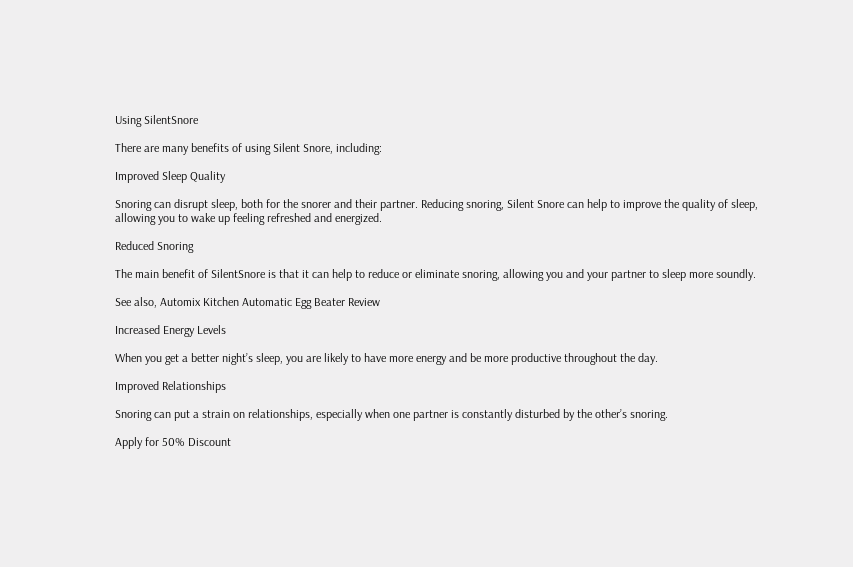Using SilentSnore

There are many benefits of using Silent Snore, including:

Improved Sleep Quality

Snoring can disrupt sleep, both for the snorer and their partner. Reducing snoring, Silent Snore can help to improve the quality of sleep, allowing you to wake up feeling refreshed and energized.

Reduced Snoring

The main benefit of SilentSnore is that it can help to reduce or eliminate snoring, allowing you and your partner to sleep more soundly.

See also, Automix Kitchen Automatic Egg Beater Review

Increased Energy Levels

When you get a better night’s sleep, you are likely to have more energy and be more productive throughout the day.

Improved Relationships

Snoring can put a strain on relationships, especially when one partner is constantly disturbed by the other’s snoring.

Apply for 50% Discount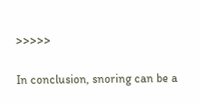>>>>>

In conclusion, snoring can be a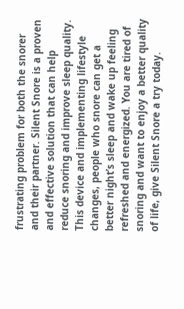frustrating problem for both the snorer and their partner. Silent Snore is a proven and effective solution that can help reduce snoring and improve sleep quality. This device and implementing lifestyle changes, people who snore can get a better night’s sleep and wake up feeling refreshed and energized. You are tired of snoring and want to enjoy a better quality of life, give Silent Snore a try today.